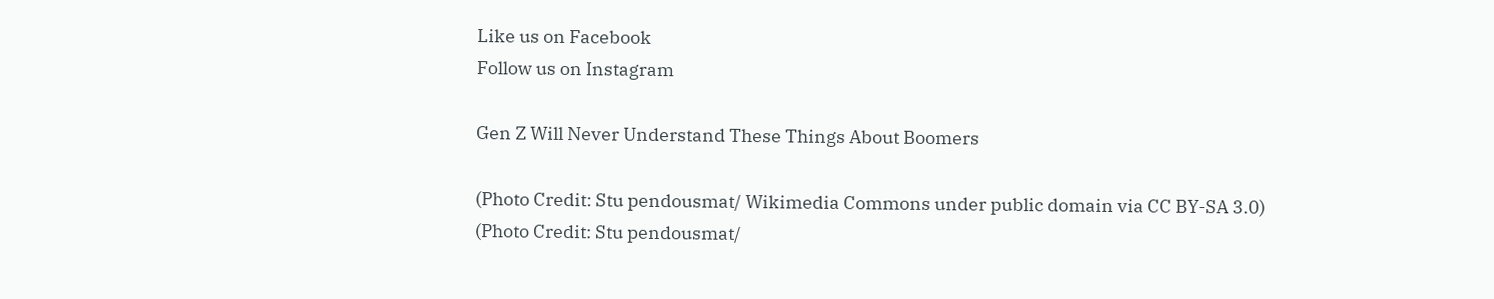Like us on Facebook
Follow us on Instagram

Gen Z Will Never Understand These Things About Boomers

(Photo Credit: Stu pendousmat/ Wikimedia Commons under public domain via CC BY-SA 3.0)
(Photo Credit: Stu pendousmat/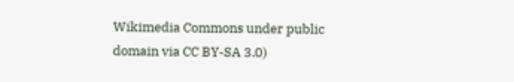Wikimedia Commons under public domain via CC BY-SA 3.0)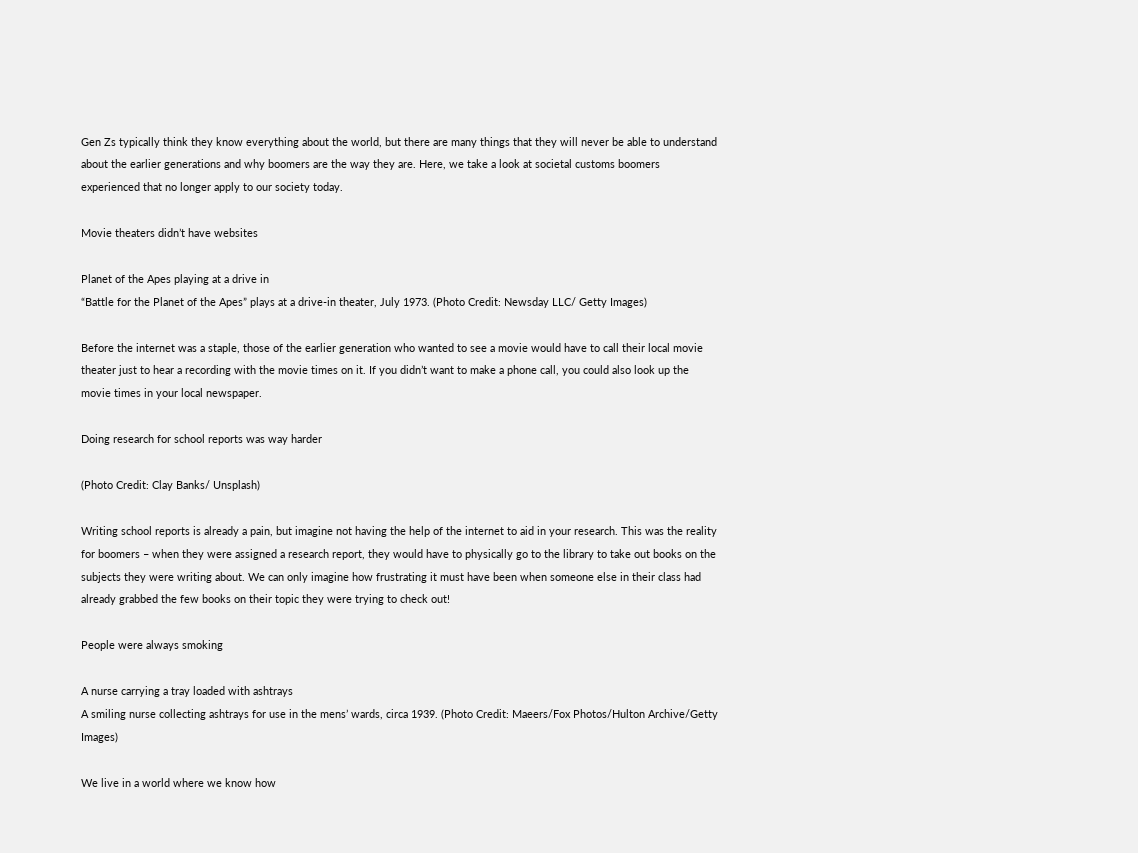Gen Zs typically think they know everything about the world, but there are many things that they will never be able to understand about the earlier generations and why boomers are the way they are. Here, we take a look at societal customs boomers experienced that no longer apply to our society today.

Movie theaters didn’t have websites

Planet of the Apes playing at a drive in
“Battle for the Planet of the Apes” plays at a drive-in theater, July 1973. (Photo Credit: Newsday LLC/ Getty Images)

Before the internet was a staple, those of the earlier generation who wanted to see a movie would have to call their local movie theater just to hear a recording with the movie times on it. If you didn’t want to make a phone call, you could also look up the movie times in your local newspaper.

Doing research for school reports was way harder

(Photo Credit: Clay Banks/ Unsplash)

Writing school reports is already a pain, but imagine not having the help of the internet to aid in your research. This was the reality for boomers – when they were assigned a research report, they would have to physically go to the library to take out books on the subjects they were writing about. We can only imagine how frustrating it must have been when someone else in their class had already grabbed the few books on their topic they were trying to check out!

People were always smoking

A nurse carrying a tray loaded with ashtrays
A smiling nurse collecting ashtrays for use in the mens’ wards, circa 1939. (Photo Credit: Maeers/Fox Photos/Hulton Archive/Getty Images)

We live in a world where we know how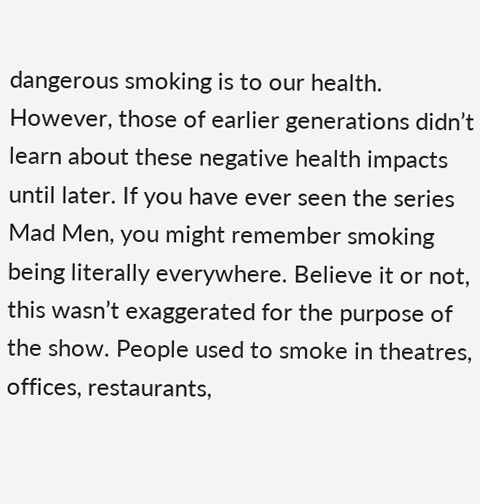dangerous smoking is to our health. However, those of earlier generations didn’t learn about these negative health impacts until later. If you have ever seen the series Mad Men, you might remember smoking being literally everywhere. Believe it or not, this wasn’t exaggerated for the purpose of the show. People used to smoke in theatres, offices, restaurants,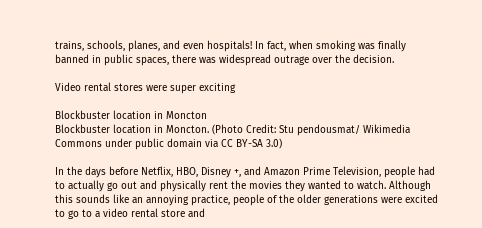trains, schools, planes, and even hospitals! In fact, when smoking was finally banned in public spaces, there was widespread outrage over the decision.

Video rental stores were super exciting

Blockbuster location in Moncton
Blockbuster location in Moncton. (Photo Credit: Stu pendousmat/ Wikimedia Commons under public domain via CC BY-SA 3.0)

In the days before Netflix, HBO, Disney +, and Amazon Prime Television, people had to actually go out and physically rent the movies they wanted to watch. Although this sounds like an annoying practice, people of the older generations were excited to go to a video rental store and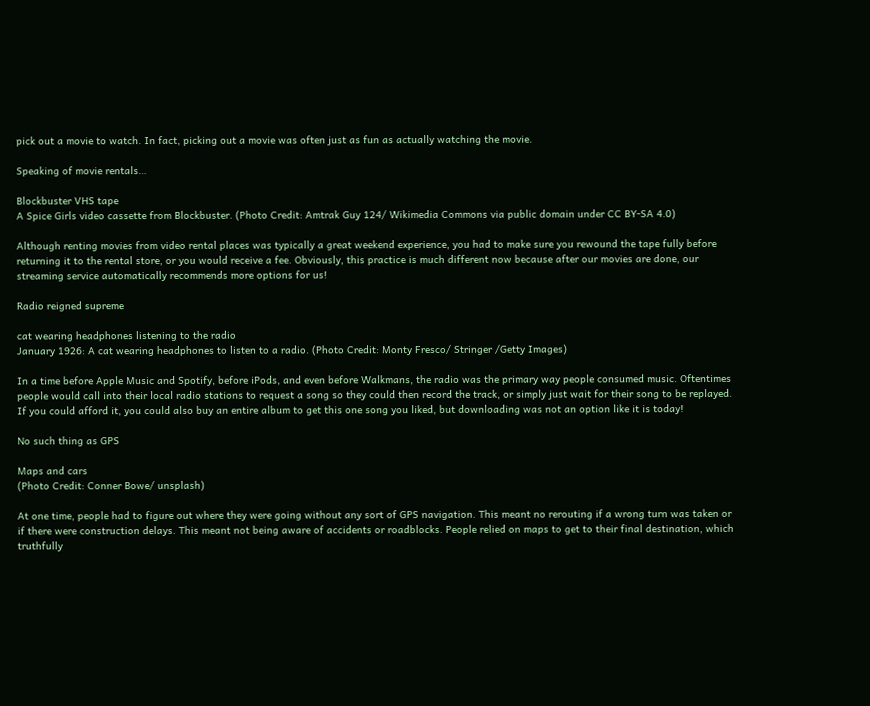pick out a movie to watch. In fact, picking out a movie was often just as fun as actually watching the movie.

Speaking of movie rentals…

Blockbuster VHS tape
A Spice Girls video cassette from Blockbuster. (Photo Credit: Amtrak Guy 124/ Wikimedia Commons via public domain under CC BY-SA 4.0)

Although renting movies from video rental places was typically a great weekend experience, you had to make sure you rewound the tape fully before returning it to the rental store, or you would receive a fee. Obviously, this practice is much different now because after our movies are done, our streaming service automatically recommends more options for us!

Radio reigned supreme

cat wearing headphones listening to the radio
January 1926: A cat wearing headphones to listen to a radio. (Photo Credit: Monty Fresco/ Stringer /Getty Images)

In a time before Apple Music and Spotify, before iPods, and even before Walkmans, the radio was the primary way people consumed music. Oftentimes people would call into their local radio stations to request a song so they could then record the track, or simply just wait for their song to be replayed. If you could afford it, you could also buy an entire album to get this one song you liked, but downloading was not an option like it is today!

No such thing as GPS

Maps and cars
(Photo Credit: Conner Bowe/ unsplash)

At one time, people had to figure out where they were going without any sort of GPS navigation. This meant no rerouting if a wrong turn was taken or if there were construction delays. This meant not being aware of accidents or roadblocks. People relied on maps to get to their final destination, which truthfully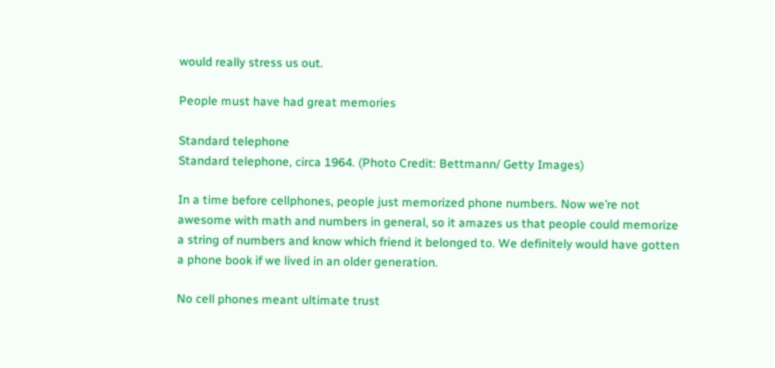would really stress us out.

People must have had great memories

Standard telephone
Standard telephone, circa 1964. (Photo Credit: Bettmann/ Getty Images)

In a time before cellphones, people just memorized phone numbers. Now we’re not awesome with math and numbers in general, so it amazes us that people could memorize a string of numbers and know which friend it belonged to. We definitely would have gotten a phone book if we lived in an older generation.

No cell phones meant ultimate trust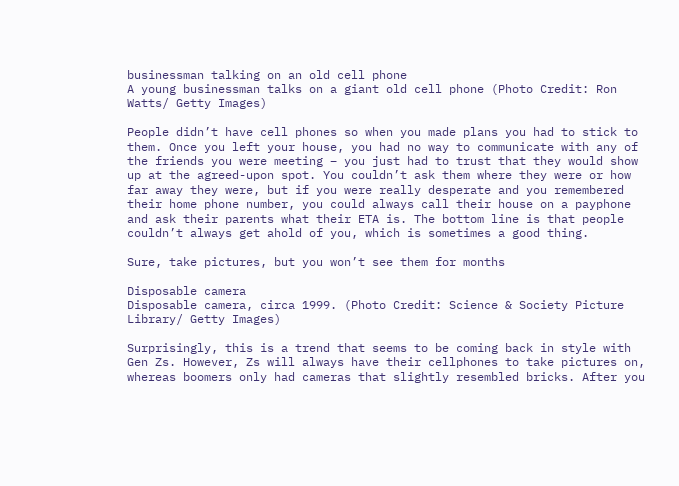businessman talking on an old cell phone
A young businessman talks on a giant old cell phone (Photo Credit: Ron Watts/ Getty Images)

People didn’t have cell phones so when you made plans you had to stick to them. Once you left your house, you had no way to communicate with any of the friends you were meeting – you just had to trust that they would show up at the agreed-upon spot. You couldn’t ask them where they were or how far away they were, but if you were really desperate and you remembered their home phone number, you could always call their house on a payphone and ask their parents what their ETA is. The bottom line is that people couldn’t always get ahold of you, which is sometimes a good thing.

Sure, take pictures, but you won’t see them for months

Disposable camera
Disposable camera, circa 1999. (Photo Credit: Science & Society Picture Library/ Getty Images)

Surprisingly, this is a trend that seems to be coming back in style with Gen Zs. However, Zs will always have their cellphones to take pictures on, whereas boomers only had cameras that slightly resembled bricks. After you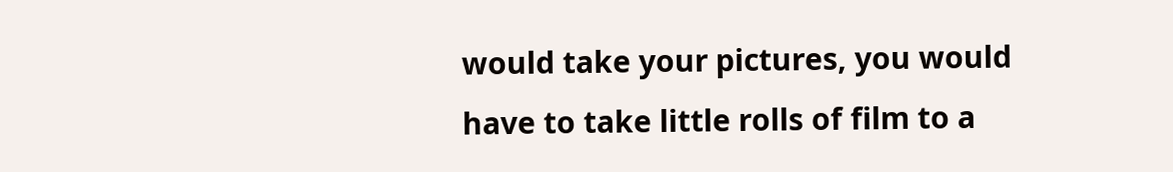would take your pictures, you would have to take little rolls of film to a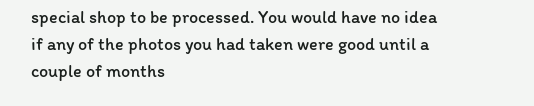special shop to be processed. You would have no idea if any of the photos you had taken were good until a couple of months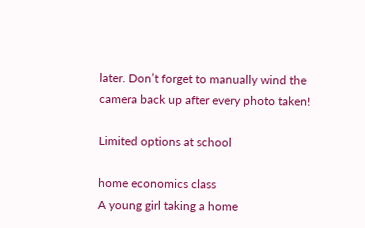later. Don’t forget to manually wind the camera back up after every photo taken!

Limited options at school

home economics class
A young girl taking a home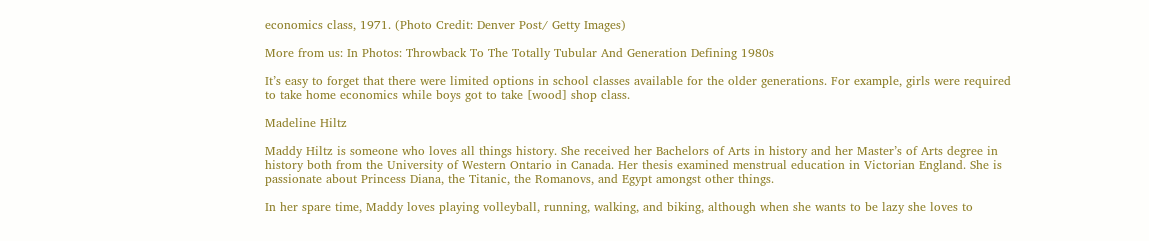economics class, 1971. (Photo Credit: Denver Post/ Getty Images)

More from us: In Photos: Throwback To The Totally Tubular And Generation Defining 1980s

It’s easy to forget that there were limited options in school classes available for the older generations. For example, girls were required to take home economics while boys got to take [wood] shop class.

Madeline Hiltz

Maddy Hiltz is someone who loves all things history. She received her Bachelors of Arts in history and her Master’s of Arts degree in history both from the University of Western Ontario in Canada. Her thesis examined menstrual education in Victorian England. She is passionate about Princess Diana, the Titanic, the Romanovs, and Egypt amongst other things.

In her spare time, Maddy loves playing volleyball, running, walking, and biking, although when she wants to be lazy she loves to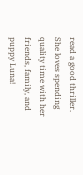read a good thriller. She loves spending quality time with her friends, family, and puppy Luna!